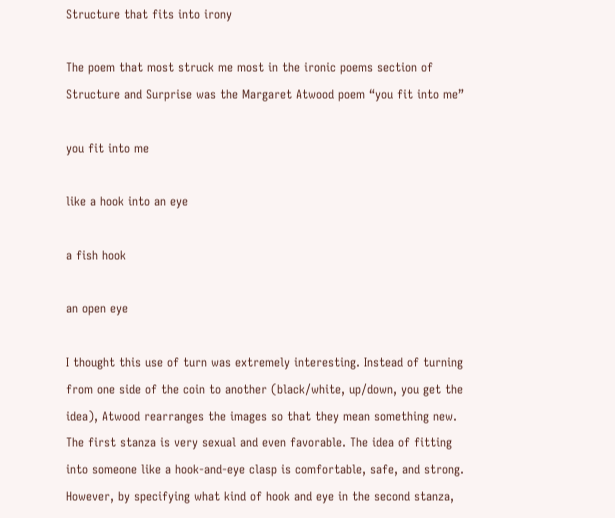Structure that fits into irony

The poem that most struck me most in the ironic poems section of Structure and Surprise was the Margaret Atwood poem “you fit into me”

you fit into me

like a hook into an eye

a fish hook

an open eye

I thought this use of turn was extremely interesting. Instead of turning from one side of the coin to another (black/white, up/down, you get the idea), Atwood rearranges the images so that they mean something new. The first stanza is very sexual and even favorable. The idea of fitting into someone like a hook-and-eye clasp is comfortable, safe, and strong. However, by specifying what kind of hook and eye in the second stanza,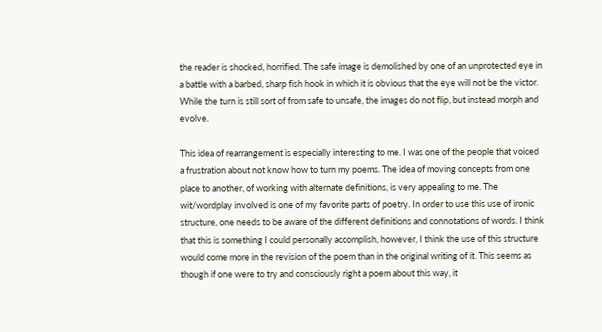the reader is shocked, horrified. The safe image is demolished by one of an unprotected eye in a battle with a barbed, sharp fish hook in which it is obvious that the eye will not be the victor. While the turn is still sort of from safe to unsafe, the images do not flip, but instead morph and evolve.

This idea of rearrangement is especially interesting to me. I was one of the people that voiced a frustration about not know how to turn my poems. The idea of moving concepts from one place to another, of working with alternate definitions, is very appealing to me. The wit/wordplay involved is one of my favorite parts of poetry. In order to use this use of ironic structure, one needs to be aware of the different definitions and connotations of words. I think that this is something I could personally accomplish, however, I think the use of this structure would come more in the revision of the poem than in the original writing of it. This seems as though if one were to try and consciously right a poem about this way, it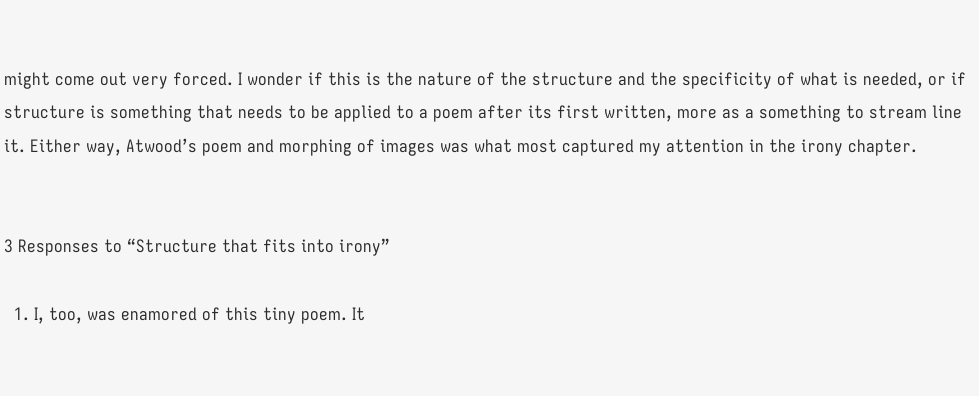might come out very forced. I wonder if this is the nature of the structure and the specificity of what is needed, or if structure is something that needs to be applied to a poem after its first written, more as a something to stream line it. Either way, Atwood’s poem and morphing of images was what most captured my attention in the irony chapter.


3 Responses to “Structure that fits into irony”

  1. I, too, was enamored of this tiny poem. It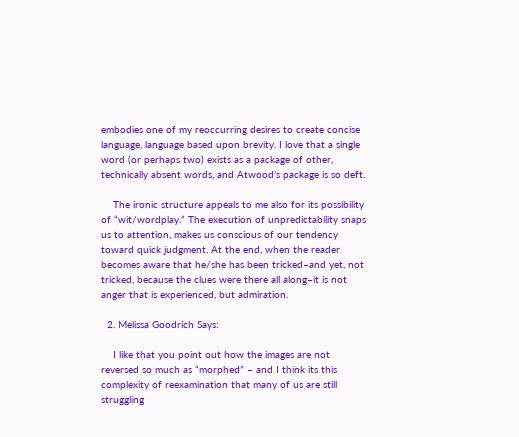embodies one of my reoccurring desires to create concise language, language based upon brevity. I love that a single word (or perhaps two) exists as a package of other, technically absent words, and Atwood’s package is so deft.

    The ironic structure appeals to me also for its possibility of “wit/wordplay.” The execution of unpredictability snaps us to attention, makes us conscious of our tendency toward quick judgment. At the end, when the reader becomes aware that he/she has been tricked–and yet, not tricked, because the clues were there all along–it is not anger that is experienced, but admiration.

  2. Melissa Goodrich Says:

    I like that you point out how the images are not reversed so much as “morphed” – and I think its this complexity of reexamination that many of us are still struggling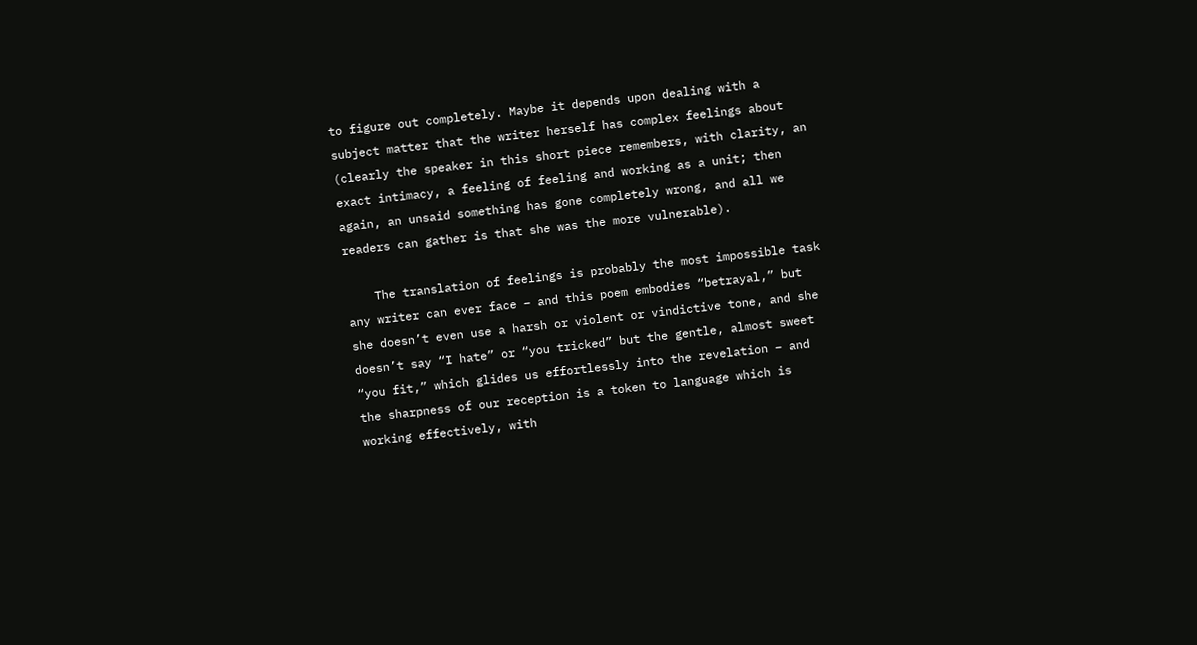to figure out completely. Maybe it depends upon dealing with a subject matter that the writer herself has complex feelings about (clearly the speaker in this short piece remembers, with clarity, an exact intimacy, a feeling of feeling and working as a unit; then again, an unsaid something has gone completely wrong, and all we readers can gather is that she was the more vulnerable).

    The translation of feelings is probably the most impossible task any writer can ever face – and this poem embodies “betrayal,” but she doesn’t even use a harsh or violent or vindictive tone, and she doesn’t say “I hate” or “you tricked” but the gentle, almost sweet “you fit,” which glides us effortlessly into the revelation – and the sharpness of our reception is a token to language which is working effectively, with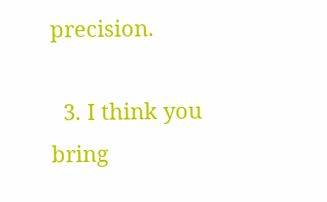precision.

  3. I think you bring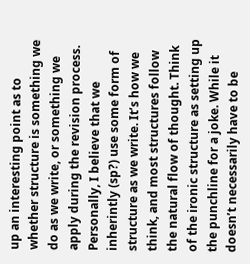up an interesting point as to whether structure is something we do as we write, or something we apply during the revision process. Personally, I believe that we inherintly (sp?) use some form of structure as we write. It’s how we think, and most structures follow the natural flow of thought. Think of the ironic structure as setting up the punchline for a joke. While it doesn’t necessarily have to be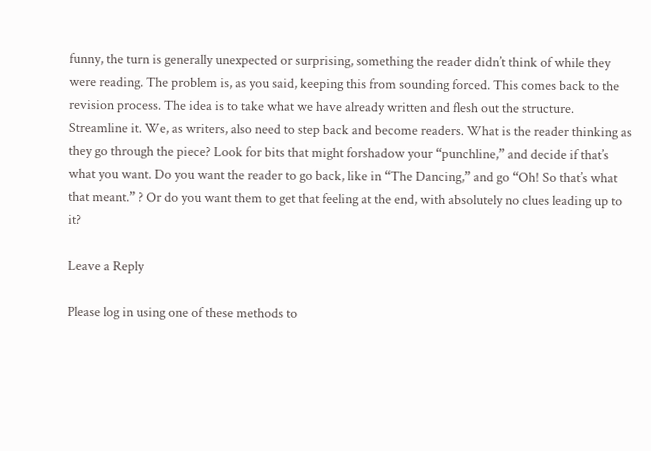funny, the turn is generally unexpected or surprising, something the reader didn’t think of while they were reading. The problem is, as you said, keeping this from sounding forced. This comes back to the revision process. The idea is to take what we have already written and flesh out the structure. Streamline it. We, as writers, also need to step back and become readers. What is the reader thinking as they go through the piece? Look for bits that might forshadow your “punchline,” and decide if that’s what you want. Do you want the reader to go back, like in “The Dancing,” and go “Oh! So that’s what that meant.” ? Or do you want them to get that feeling at the end, with absolutely no clues leading up to it?

Leave a Reply

Please log in using one of these methods to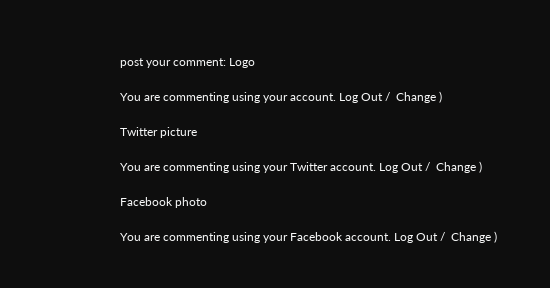post your comment: Logo

You are commenting using your account. Log Out /  Change )

Twitter picture

You are commenting using your Twitter account. Log Out /  Change )

Facebook photo

You are commenting using your Facebook account. Log Out /  Change )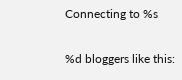Connecting to %s

%d bloggers like this: